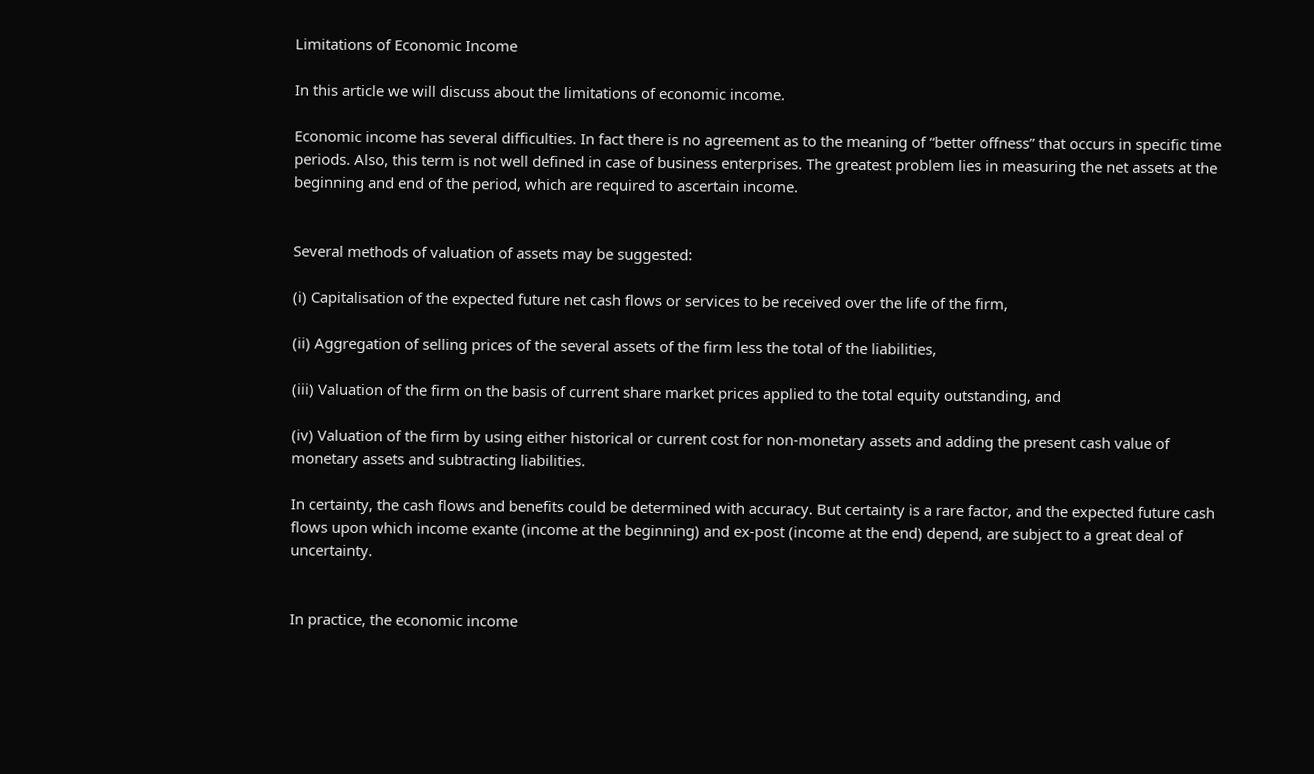Limitations of Economic Income

In this article we will discuss about the limitations of economic income.

Economic income has several difficulties. In fact there is no agreement as to the meaning of “better offness” that occurs in specific time periods. Also, this term is not well defined in case of business enterprises. The greatest problem lies in measuring the net assets at the beginning and end of the period, which are required to ascertain income.


Several methods of valuation of assets may be suggested:

(i) Capitalisation of the expected future net cash flows or services to be received over the life of the firm,

(ii) Aggregation of selling prices of the several assets of the firm less the total of the liabilities,

(iii) Valuation of the firm on the basis of current share market prices applied to the total equity outstanding, and

(iv) Valuation of the firm by using either historical or current cost for non-monetary assets and adding the present cash value of monetary assets and subtracting liabilities.

In certainty, the cash flows and benefits could be determined with accuracy. But certainty is a rare factor, and the expected future cash flows upon which income exante (income at the beginning) and ex-post (income at the end) depend, are subject to a great deal of uncertainty.


In practice, the economic income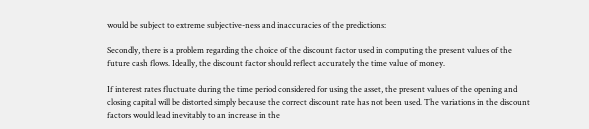would be subject to extreme subjective-ness and inaccuracies of the predictions:

Secondly, there is a problem regarding the choice of the discount factor used in computing the present values of the future cash flows. Ideally, the discount factor should reflect accurately the time value of money.

If interest rates fluctuate during the time period considered for using the asset, the present values of the opening and closing capital will be distorted simply because the correct discount rate has not been used. The variations in the discount factors would lead inevitably to an increase in the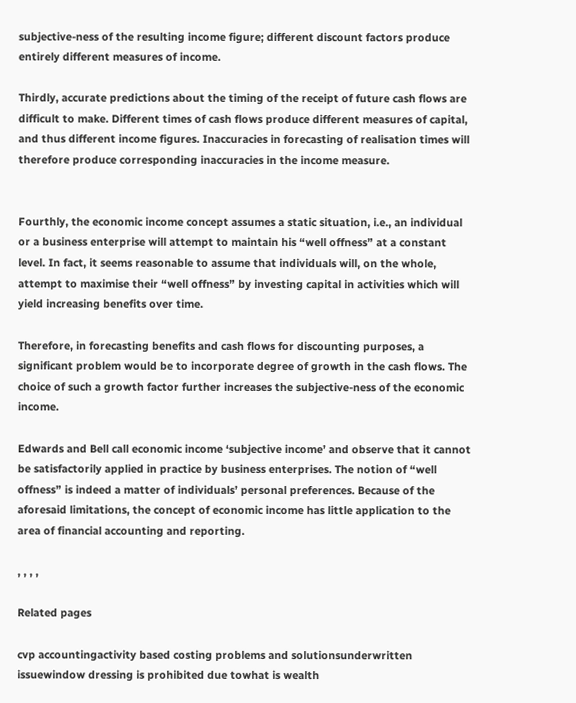subjective-ness of the resulting income figure; different discount factors produce entirely different measures of income.

Thirdly, accurate predictions about the timing of the receipt of future cash flows are difficult to make. Different times of cash flows produce different measures of capital, and thus different income figures. Inaccuracies in forecasting of realisation times will therefore produce corresponding inaccuracies in the income measure.


Fourthly, the economic income concept assumes a static situation, i.e., an individual or a business enterprise will attempt to maintain his “well offness” at a constant level. In fact, it seems reasonable to assume that individuals will, on the whole, attempt to maximise their “well offness” by investing capital in activities which will yield increasing benefits over time.

Therefore, in forecasting benefits and cash flows for discounting purposes, a significant problem would be to incorporate degree of growth in the cash flows. The choice of such a growth factor further increases the subjective-ness of the economic income.

Edwards and Bell call economic income ‘subjective income’ and observe that it cannot be satisfactorily applied in practice by business enterprises. The notion of “well offness” is indeed a matter of individuals’ personal preferences. Because of the aforesaid limitations, the concept of economic income has little application to the area of financial accounting and reporting.

, , , ,

Related pages

cvp accountingactivity based costing problems and solutionsunderwritten issuewindow dressing is prohibited due towhat is wealth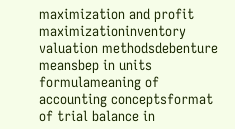maximization and profit maximizationinventory valuation methodsdebenture meansbep in units formulameaning of accounting conceptsformat of trial balance in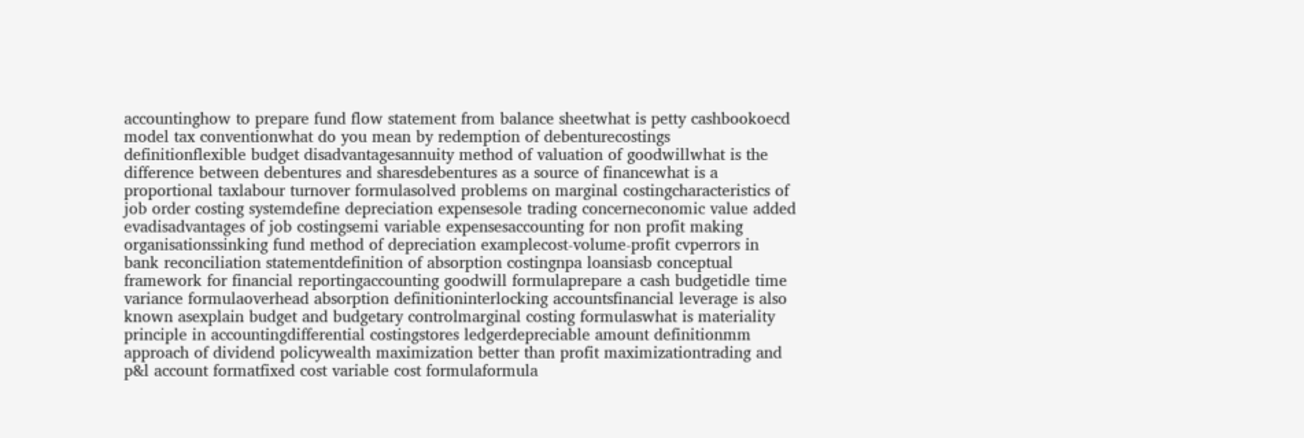accountinghow to prepare fund flow statement from balance sheetwhat is petty cashbookoecd model tax conventionwhat do you mean by redemption of debenturecostings definitionflexible budget disadvantagesannuity method of valuation of goodwillwhat is the difference between debentures and sharesdebentures as a source of financewhat is a proportional taxlabour turnover formulasolved problems on marginal costingcharacteristics of job order costing systemdefine depreciation expensesole trading concerneconomic value added evadisadvantages of job costingsemi variable expensesaccounting for non profit making organisationssinking fund method of depreciation examplecost-volume-profit cvperrors in bank reconciliation statementdefinition of absorption costingnpa loansiasb conceptual framework for financial reportingaccounting goodwill formulaprepare a cash budgetidle time variance formulaoverhead absorption definitioninterlocking accountsfinancial leverage is also known asexplain budget and budgetary controlmarginal costing formulaswhat is materiality principle in accountingdifferential costingstores ledgerdepreciable amount definitionmm approach of dividend policywealth maximization better than profit maximizationtrading and p&l account formatfixed cost variable cost formulaformula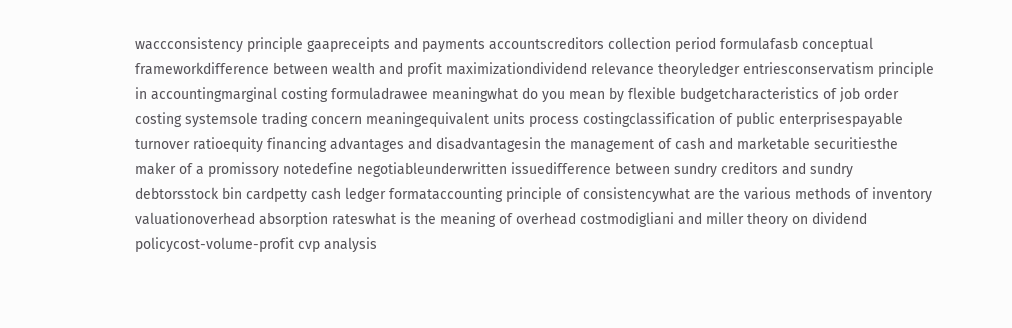waccconsistency principle gaapreceipts and payments accountscreditors collection period formulafasb conceptual frameworkdifference between wealth and profit maximizationdividend relevance theoryledger entriesconservatism principle in accountingmarginal costing formuladrawee meaningwhat do you mean by flexible budgetcharacteristics of job order costing systemsole trading concern meaningequivalent units process costingclassification of public enterprisespayable turnover ratioequity financing advantages and disadvantagesin the management of cash and marketable securitiesthe maker of a promissory notedefine negotiableunderwritten issuedifference between sundry creditors and sundry debtorsstock bin cardpetty cash ledger formataccounting principle of consistencywhat are the various methods of inventory valuationoverhead absorption rateswhat is the meaning of overhead costmodigliani and miller theory on dividend policycost-volume-profit cvp analysis